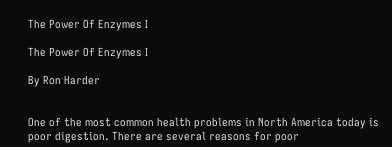The Power Of Enzymes I

The Power Of Enzymes I

By Ron Harder


One of the most common health problems in North America today is poor digestion. There are several reasons for poor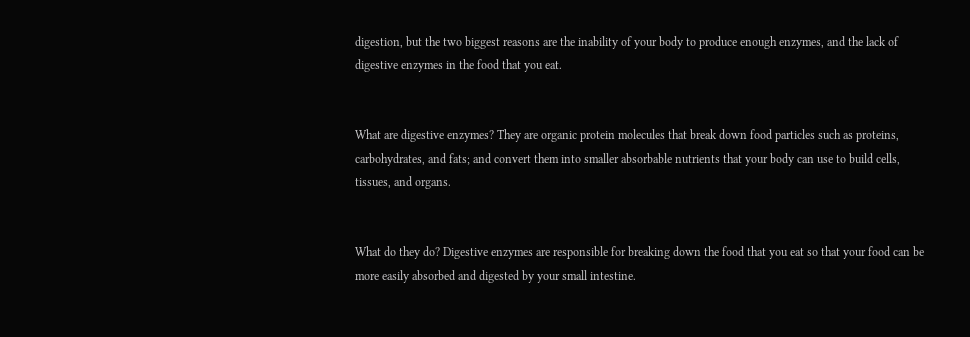digestion, but the two biggest reasons are the inability of your body to produce enough enzymes, and the lack of digestive enzymes in the food that you eat.


What are digestive enzymes? They are organic protein molecules that break down food particles such as proteins, carbohydrates, and fats; and convert them into smaller absorbable nutrients that your body can use to build cells, tissues, and organs.


What do they do? Digestive enzymes are responsible for breaking down the food that you eat so that your food can be more easily absorbed and digested by your small intestine.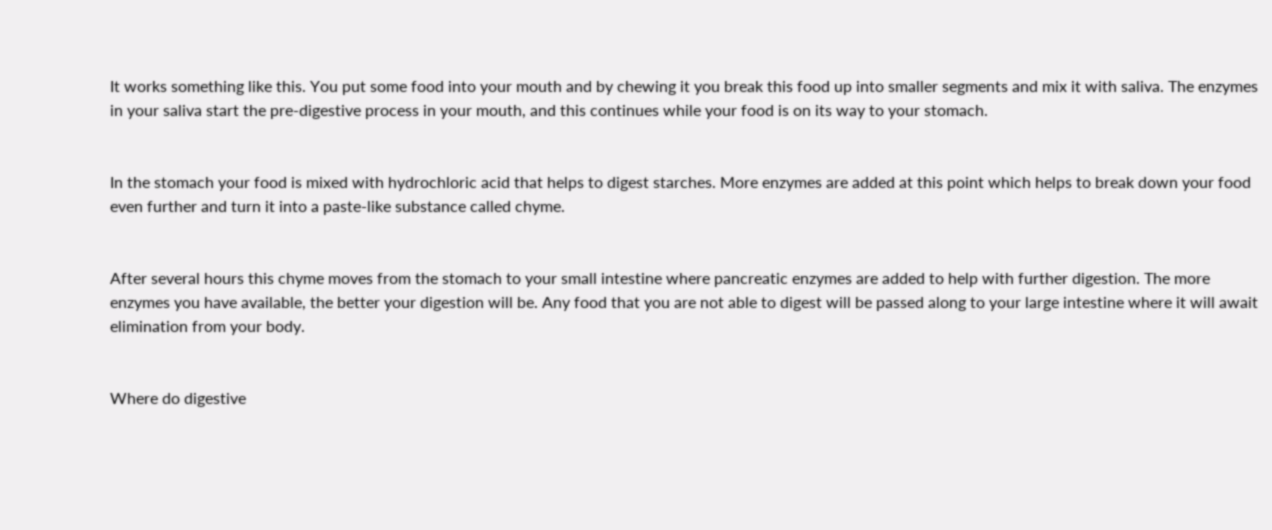It works something like this. You put some food into your mouth and by chewing it you break this food up into smaller segments and mix it with saliva. The enzymes in your saliva start the pre-digestive process in your mouth, and this continues while your food is on its way to your stomach.


In the stomach your food is mixed with hydrochloric acid that helps to digest starches. More enzymes are added at this point which helps to break down your food even further and turn it into a paste-like substance called chyme.


After several hours this chyme moves from the stomach to your small intestine where pancreatic enzymes are added to help with further digestion. The more enzymes you have available, the better your digestion will be. Any food that you are not able to digest will be passed along to your large intestine where it will await elimination from your body.


Where do digestive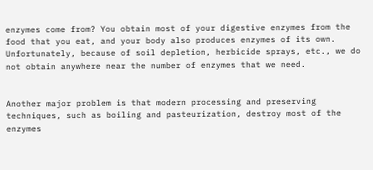enzymes come from? You obtain most of your digestive enzymes from the food that you eat, and your body also produces enzymes of its own. Unfortunately, because of soil depletion, herbicide sprays, etc., we do not obtain anywhere near the number of enzymes that we need.


Another major problem is that modern processing and preserving techniques, such as boiling and pasteurization, destroy most of the enzymes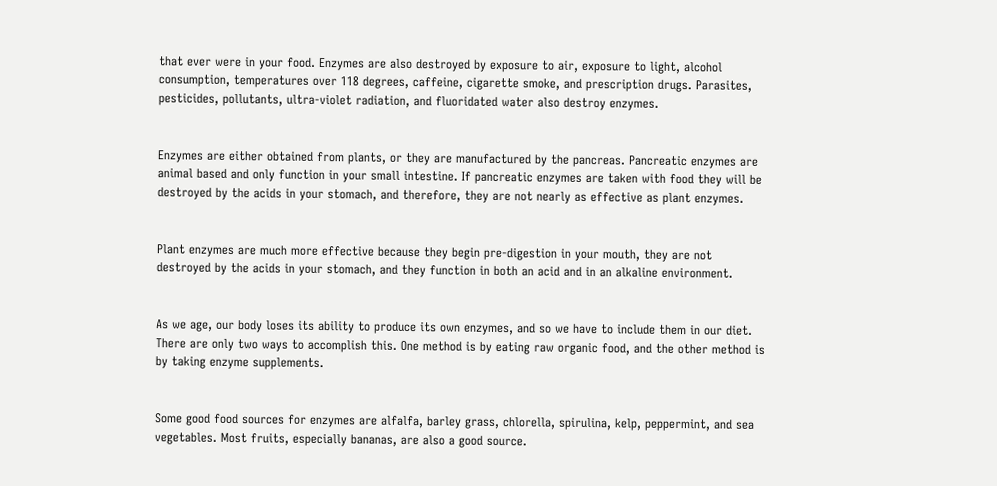that ever were in your food. Enzymes are also destroyed by exposure to air, exposure to light, alcohol consumption, temperatures over 118 degrees, caffeine, cigarette smoke, and prescription drugs. Parasites, pesticides, pollutants, ultra-violet radiation, and fluoridated water also destroy enzymes.


Enzymes are either obtained from plants, or they are manufactured by the pancreas. Pancreatic enzymes are animal based and only function in your small intestine. If pancreatic enzymes are taken with food they will be destroyed by the acids in your stomach, and therefore, they are not nearly as effective as plant enzymes.


Plant enzymes are much more effective because they begin pre-digestion in your mouth, they are not destroyed by the acids in your stomach, and they function in both an acid and in an alkaline environment.


As we age, our body loses its ability to produce its own enzymes, and so we have to include them in our diet. There are only two ways to accomplish this. One method is by eating raw organic food, and the other method is by taking enzyme supplements.


Some good food sources for enzymes are alfalfa, barley grass, chlorella, spirulina, kelp, peppermint, and sea vegetables. Most fruits, especially bananas, are also a good source.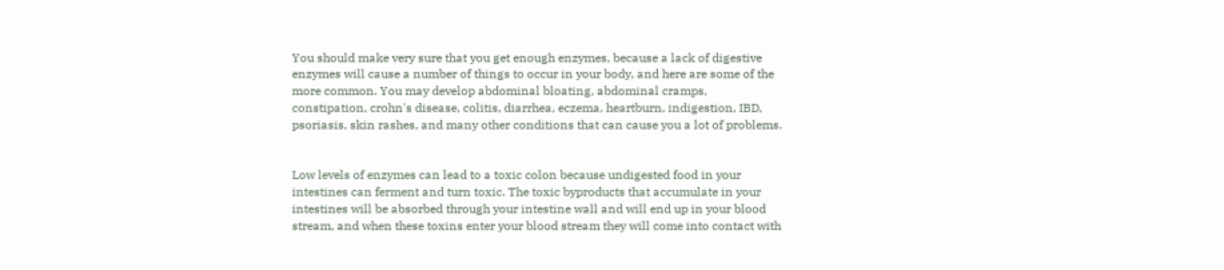You should make very sure that you get enough enzymes, because a lack of digestive enzymes will cause a number of things to occur in your body, and here are some of the more common. You may develop abdominal bloating, abdominal cramps, constipation, crohn's disease, colitis, diarrhea, eczema, heartburn, indigestion, IBD, psoriasis, skin rashes, and many other conditions that can cause you a lot of problems.


Low levels of enzymes can lead to a toxic colon because undigested food in your intestines can ferment and turn toxic. The toxic byproducts that accumulate in your intestines will be absorbed through your intestine wall and will end up in your blood stream, and when these toxins enter your blood stream they will come into contact with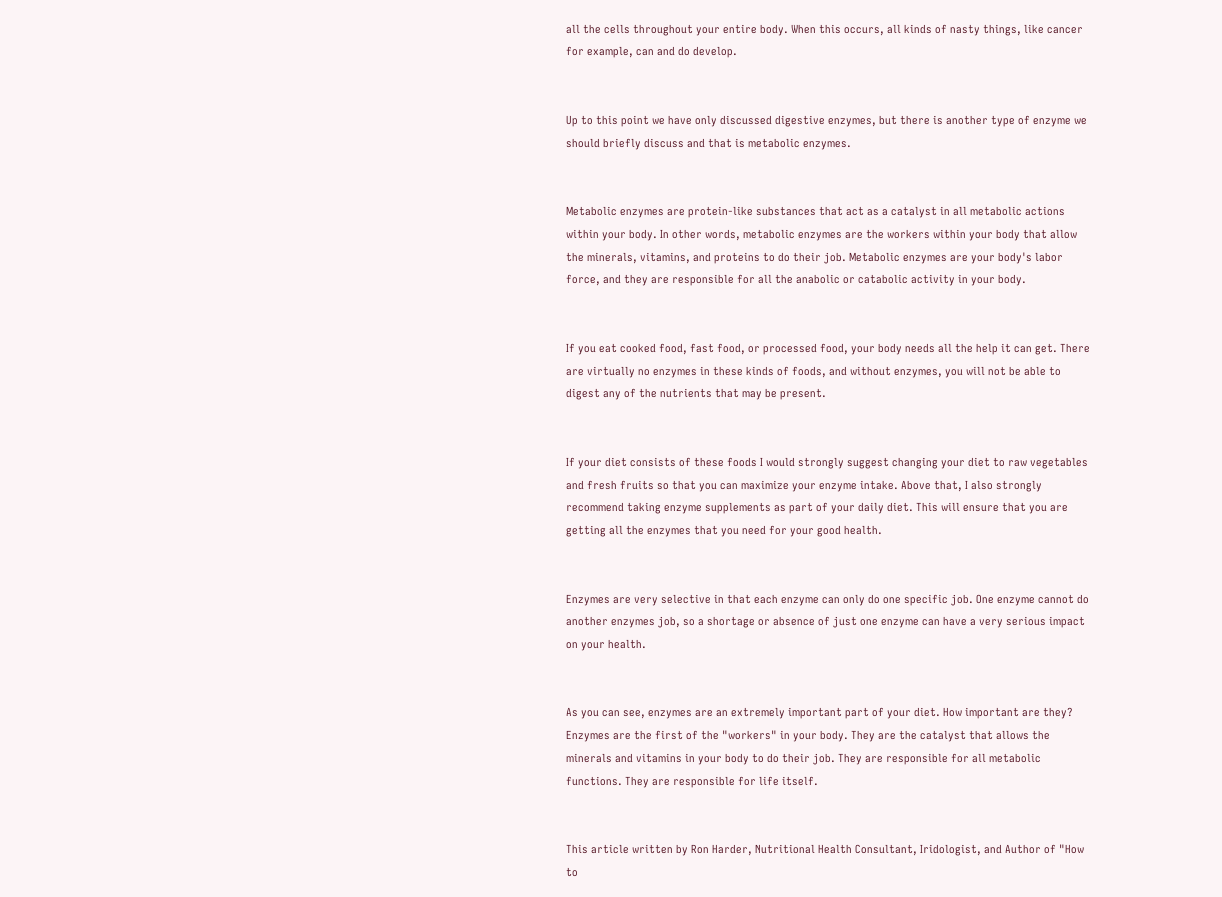all the cells throughout your entire body. When this occurs, all kinds of nasty things, like cancer for example, can and do develop.


Up to this point we have only discussed digestive enzymes, but there is another type of enzyme we should briefly discuss and that is metabolic enzymes.


Metabolic enzymes are protein-like substances that act as a catalyst in all metabolic actions within your body. In other words, metabolic enzymes are the workers within your body that allow the minerals, vitamins, and proteins to do their job. Metabolic enzymes are your body's labor force, and they are responsible for all the anabolic or catabolic activity in your body.


If you eat cooked food, fast food, or processed food, your body needs all the help it can get. There are virtually no enzymes in these kinds of foods, and without enzymes, you will not be able to digest any of the nutrients that may be present.


If your diet consists of these foods I would strongly suggest changing your diet to raw vegetables and fresh fruits so that you can maximize your enzyme intake. Above that, I also strongly recommend taking enzyme supplements as part of your daily diet. This will ensure that you are getting all the enzymes that you need for your good health.


Enzymes are very selective in that each enzyme can only do one specific job. One enzyme cannot do another enzymes job, so a shortage or absence of just one enzyme can have a very serious impact on your health.


As you can see, enzymes are an extremely important part of your diet. How important are they? Enzymes are the first of the "workers" in your body. They are the catalyst that allows the minerals and vitamins in your body to do their job. They are responsible for all metabolic functions. They are responsible for life itself.


This article written by Ron Harder, Nutritional Health Consultant, Iridologist, and Author of "How to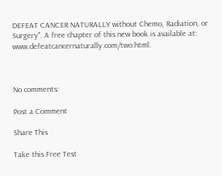DEFEAT CANCER NATURALLY without Chemo, Radiation, or Surgery". A free chapter of this new book is available at: www.defeatcancernaturally.com/two.html.



No comments:

Post a Comment

Share This

Take this Free Test